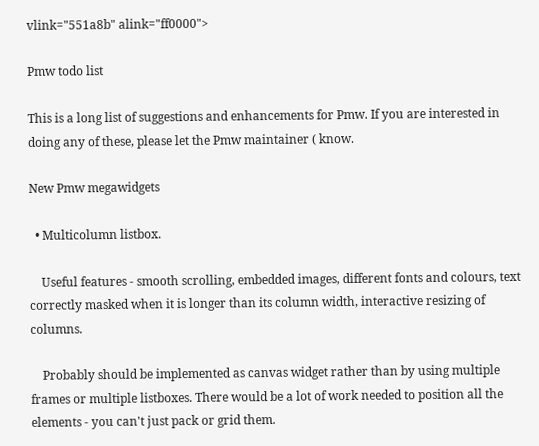vlink="551a8b" alink="ff0000">

Pmw todo list

This is a long list of suggestions and enhancements for Pmw. If you are interested in doing any of these, please let the Pmw maintainer ( know.

New Pmw megawidgets

  • Multicolumn listbox.

    Useful features - smooth scrolling, embedded images, different fonts and colours, text correctly masked when it is longer than its column width, interactive resizing of columns.

    Probably should be implemented as canvas widget rather than by using multiple frames or multiple listboxes. There would be a lot of work needed to position all the elements - you can't just pack or grid them.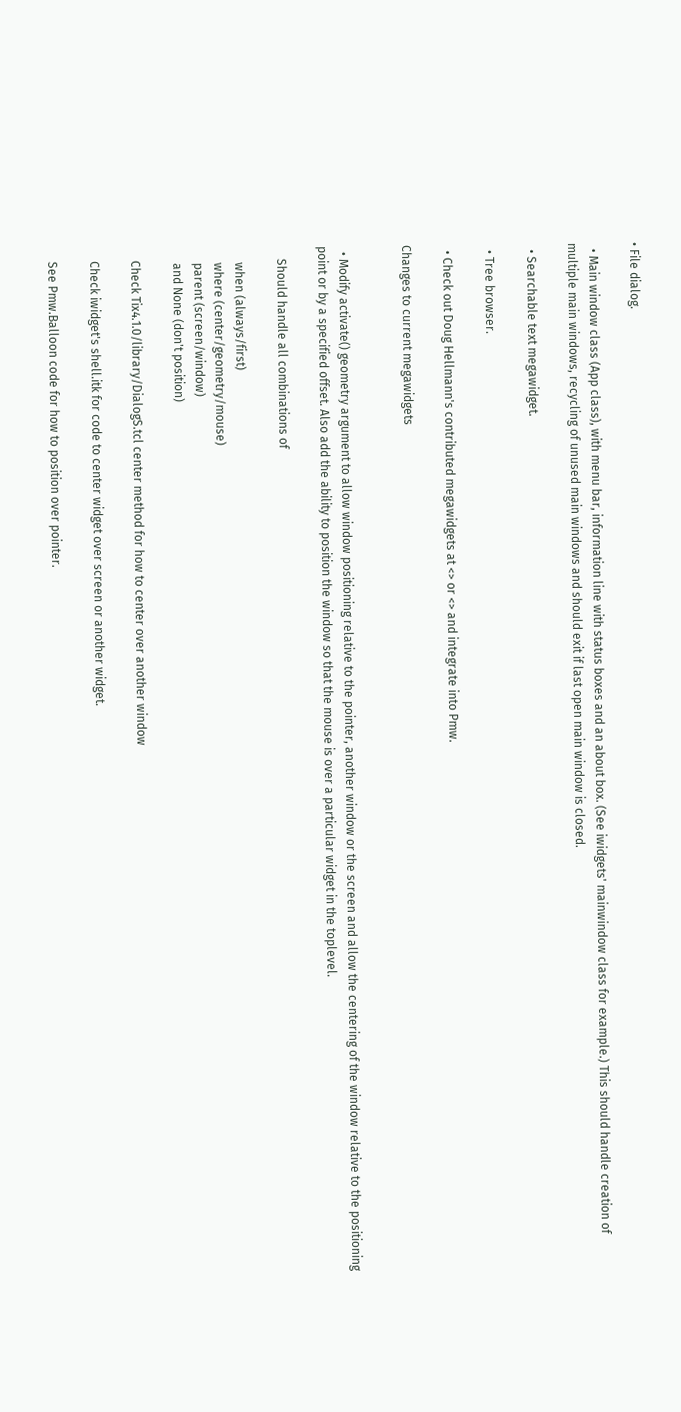• File dialog.

  • Main window class (App class), with menu bar, information line with status boxes and an about box. (See iwidgets' mainwindow class for example.) This should handle creation of multiple main windows, recycling of unused main windows and should exit if last open main window is closed.

  • Searchable text megawidget.

  • Tree browser.

  • Check out Doug Hellmann's contributed megawidgets at <> or <> and integrate into Pmw.

Changes to current megawidgets


  • Modify activate() geometry argument to allow window positioning relative to the pointer, another window or the screen and allow the centering of the window relative to the positioning point or by a specified offset. Also add the ability to position the window so that the mouse is over a particular widget in the toplevel.

    Should handle all combinations of

     when (always/first)
     where (center/geometry/mouse)
     parent (screen/window)
     and None (don't position)

    Check Tix4.1.0/library/DialogS.tcl center method for how to center over another window

    Check iwidget's shell.itk for code to center widget over screen or another widget.

    See Pmw.Balloon code for how to position over pointer.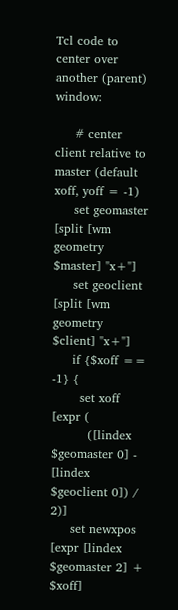Tcl code to center over another (parent) window:

     # center client relative to master (default xoff, yoff = -1)
     set geomaster [split [wm geometry $master] "x+"]
     set geoclient [split [wm geometry $client] "x+"]
     if {$xoff == -1} {
       set xoff [expr (
         ([lindex $geomaster 0] - [lindex $geoclient 0]) / 2)]
     set newxpos [expr [lindex $geomaster 2] + $xoff]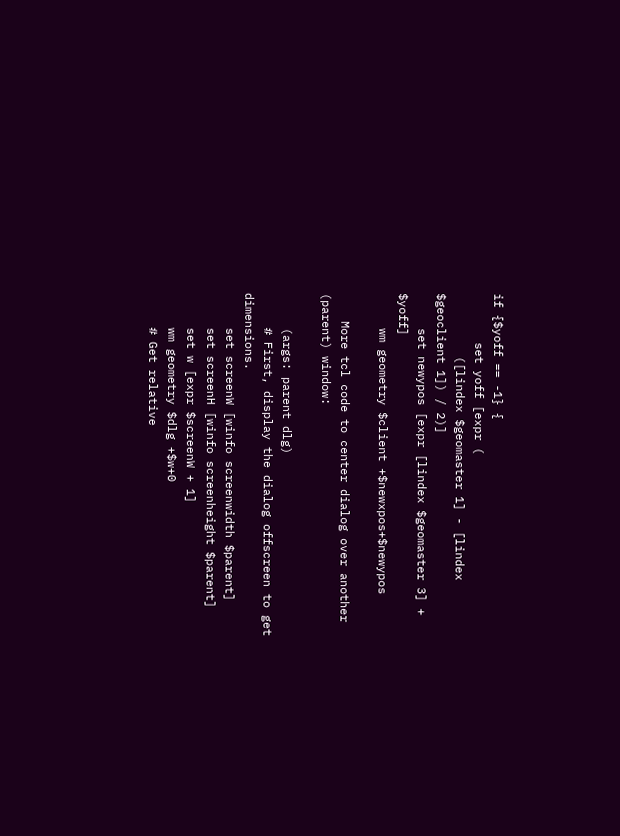if {$yoff == -1} {
       set yoff [expr (
         ([lindex $geomaster 1] - [lindex $geoclient 1]) / 2)]
     set newypos [expr [lindex $geomaster 3] + $yoff]
     wm geometry $client +$newxpos+$newypos

    More tcl code to center dialog over another (parent) window:

     (args: parent dlg)
     # First, display the dialog offscreen to get dimensions.
     set screenW [winfo screenwidth $parent]
     set screenH [winfo screenheight $parent]
     set w [expr $screenW + 1]
     wm geometry $dlg +$w+0
     # Get relative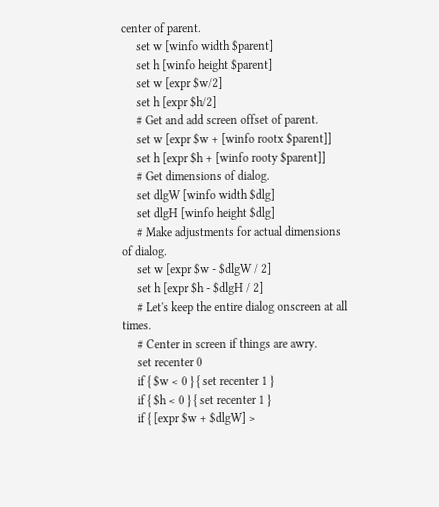center of parent.
     set w [winfo width $parent]
     set h [winfo height $parent]
     set w [expr $w/2]
     set h [expr $h/2]
     # Get and add screen offset of parent.
     set w [expr $w + [winfo rootx $parent]]
     set h [expr $h + [winfo rooty $parent]]
     # Get dimensions of dialog.
     set dlgW [winfo width $dlg]
     set dlgH [winfo height $dlg]
     # Make adjustments for actual dimensions of dialog.
     set w [expr $w - $dlgW / 2]
     set h [expr $h - $dlgH / 2]
     # Let's keep the entire dialog onscreen at all times.
     # Center in screen if things are awry.
     set recenter 0
     if { $w < 0 } { set recenter 1 }
     if { $h < 0 } { set recenter 1 }
     if { [expr $w + $dlgW] >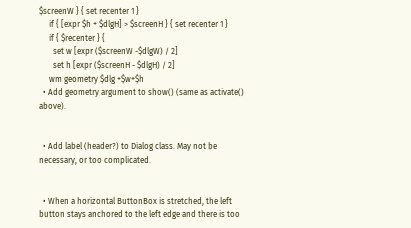$screenW } { set recenter 1 }
     if { [expr $h + $dlgH] > $screenH } { set recenter 1 }
     if { $recenter } {
       set w [expr ($screenW -$dlgW) / 2]
       set h [expr ($screenH - $dlgH) / 2]
     wm geometry $dlg +$w+$h
  • Add geometry argument to show() (same as activate() above).


  • Add label (header?) to Dialog class. May not be necessary, or too complicated.


  • When a horizontal ButtonBox is stretched, the left button stays anchored to the left edge and there is too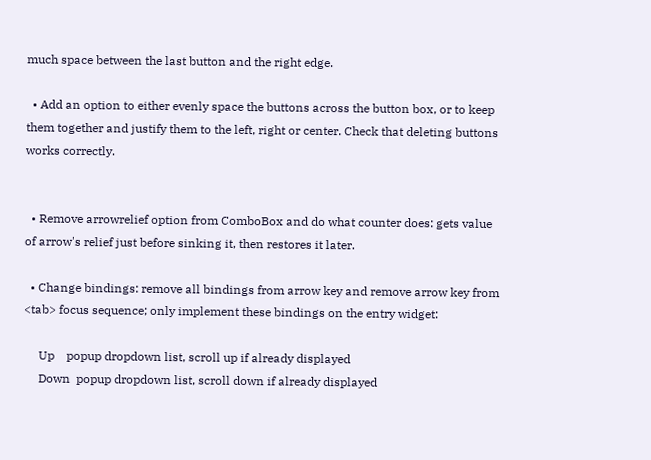much space between the last button and the right edge.

  • Add an option to either evenly space the buttons across the button box, or to keep them together and justify them to the left, right or center. Check that deleting buttons works correctly.


  • Remove arrowrelief option from ComboBox and do what counter does: gets value of arrow's relief just before sinking it, then restores it later.

  • Change bindings: remove all bindings from arrow key and remove arrow key from <tab> focus sequence; only implement these bindings on the entry widget:

     Up    popup dropdown list, scroll up if already displayed
     Down  popup dropdown list, scroll down if already displayed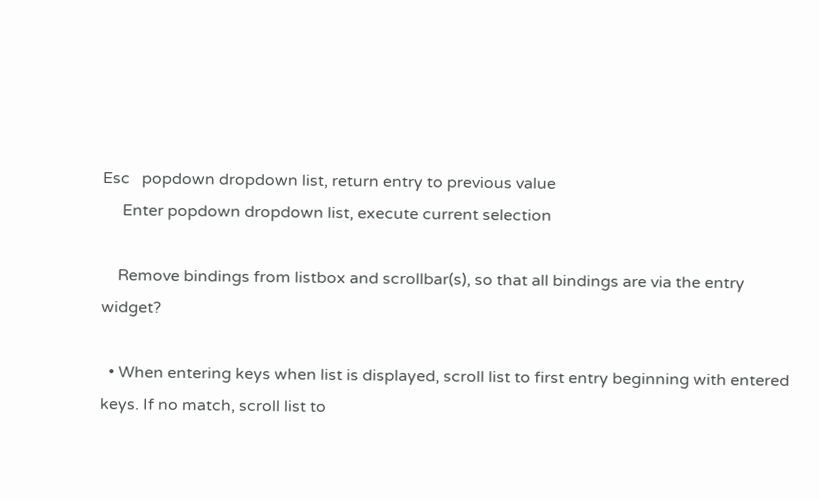Esc   popdown dropdown list, return entry to previous value
     Enter popdown dropdown list, execute current selection

    Remove bindings from listbox and scrollbar(s), so that all bindings are via the entry widget?

  • When entering keys when list is displayed, scroll list to first entry beginning with entered keys. If no match, scroll list to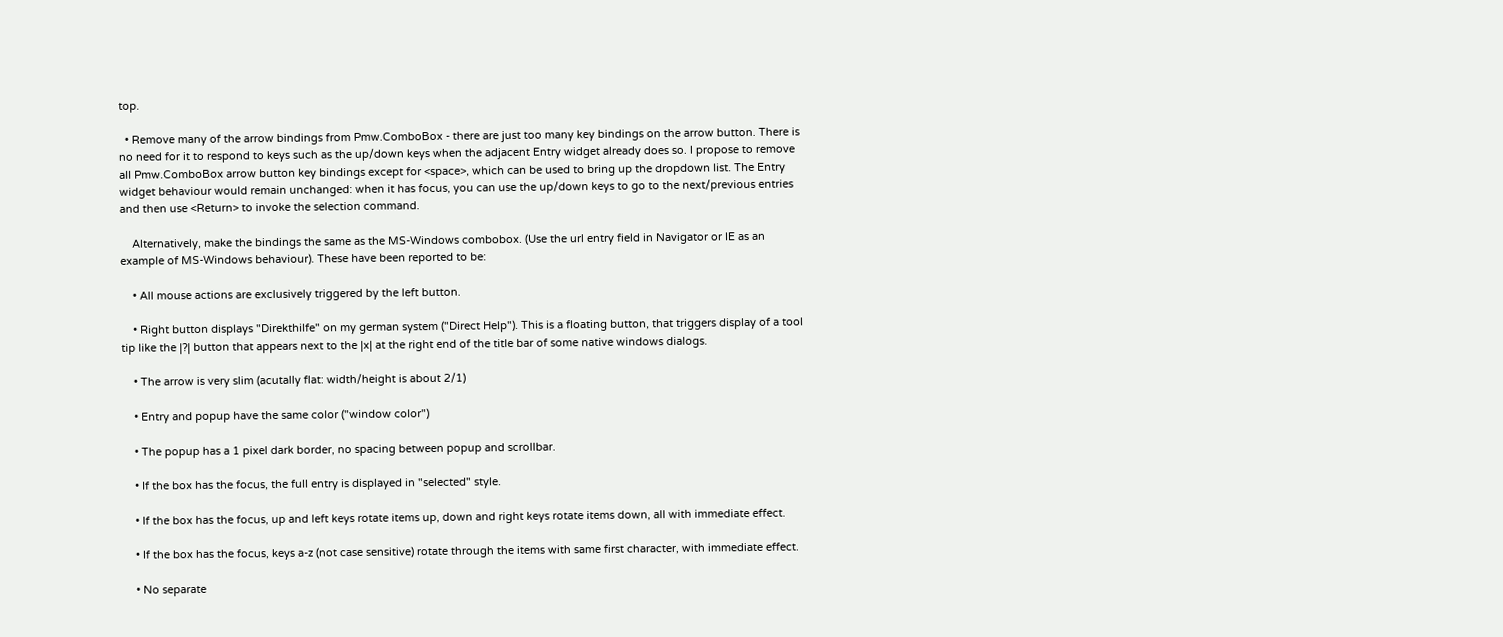top.

  • Remove many of the arrow bindings from Pmw.ComboBox - there are just too many key bindings on the arrow button. There is no need for it to respond to keys such as the up/down keys when the adjacent Entry widget already does so. I propose to remove all Pmw.ComboBox arrow button key bindings except for <space>, which can be used to bring up the dropdown list. The Entry widget behaviour would remain unchanged: when it has focus, you can use the up/down keys to go to the next/previous entries and then use <Return> to invoke the selection command.

    Alternatively, make the bindings the same as the MS-Windows combobox. (Use the url entry field in Navigator or IE as an example of MS-Windows behaviour). These have been reported to be:

    • All mouse actions are exclusively triggered by the left button.

    • Right button displays "Direkthilfe" on my german system ("Direct Help"). This is a floating button, that triggers display of a tool tip like the |?| button that appears next to the |x| at the right end of the title bar of some native windows dialogs.

    • The arrow is very slim (acutally flat: width/height is about 2/1)

    • Entry and popup have the same color ("window color")

    • The popup has a 1 pixel dark border, no spacing between popup and scrollbar.

    • If the box has the focus, the full entry is displayed in "selected" style.

    • If the box has the focus, up and left keys rotate items up, down and right keys rotate items down, all with immediate effect.

    • If the box has the focus, keys a-z (not case sensitive) rotate through the items with same first character, with immediate effect.

    • No separate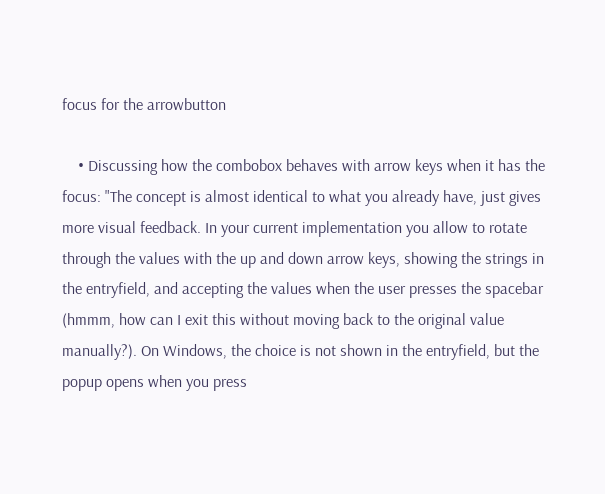focus for the arrowbutton

    • Discussing how the combobox behaves with arrow keys when it has the focus: "The concept is almost identical to what you already have, just gives more visual feedback. In your current implementation you allow to rotate through the values with the up and down arrow keys, showing the strings in the entryfield, and accepting the values when the user presses the spacebar (hmmm, how can I exit this without moving back to the original value manually?). On Windows, the choice is not shown in the entryfield, but the popup opens when you press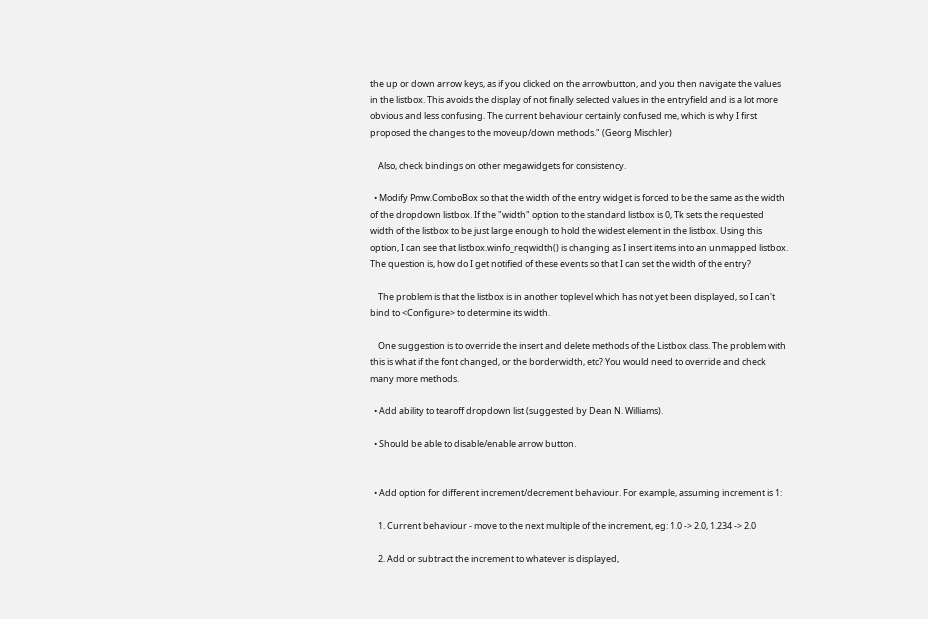the up or down arrow keys, as if you clicked on the arrowbutton, and you then navigate the values in the listbox. This avoids the display of not finally selected values in the entryfield and is a lot more obvious and less confusing. The current behaviour certainly confused me, which is why I first proposed the changes to the moveup/down methods." (Georg Mischler)

    Also, check bindings on other megawidgets for consistency.

  • Modify Pmw.ComboBox so that the width of the entry widget is forced to be the same as the width of the dropdown listbox. If the "width" option to the standard listbox is 0, Tk sets the requested width of the listbox to be just large enough to hold the widest element in the listbox. Using this option, I can see that listbox.winfo_reqwidth() is changing as I insert items into an unmapped listbox. The question is, how do I get notified of these events so that I can set the width of the entry?

    The problem is that the listbox is in another toplevel which has not yet been displayed, so I can't bind to <Configure> to determine its width.

    One suggestion is to override the insert and delete methods of the Listbox class. The problem with this is what if the font changed, or the borderwidth, etc? You would need to override and check many more methods.

  • Add ability to tearoff dropdown list (suggested by Dean N. Williams).

  • Should be able to disable/enable arrow button.


  • Add option for different increment/decrement behaviour. For example, assuming increment is 1:

    1. Current behaviour - move to the next multiple of the increment, eg: 1.0 -> 2.0, 1.234 -> 2.0

    2. Add or subtract the increment to whatever is displayed,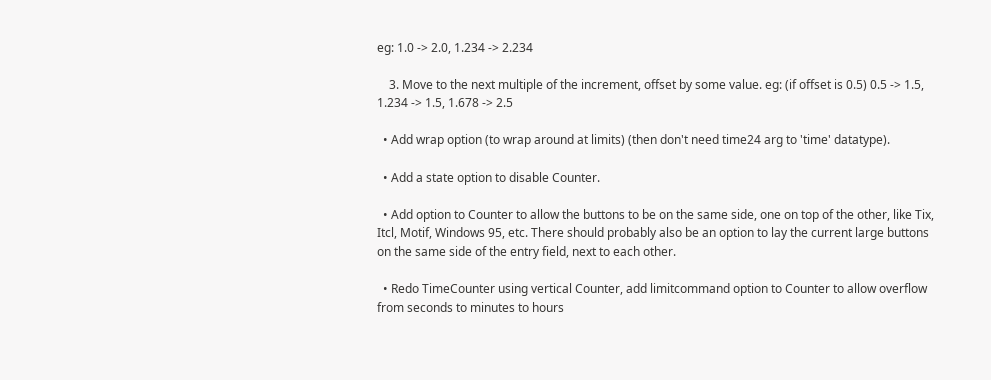eg: 1.0 -> 2.0, 1.234 -> 2.234

    3. Move to the next multiple of the increment, offset by some value. eg: (if offset is 0.5) 0.5 -> 1.5, 1.234 -> 1.5, 1.678 -> 2.5

  • Add wrap option (to wrap around at limits) (then don't need time24 arg to 'time' datatype).

  • Add a state option to disable Counter.

  • Add option to Counter to allow the buttons to be on the same side, one on top of the other, like Tix, Itcl, Motif, Windows 95, etc. There should probably also be an option to lay the current large buttons on the same side of the entry field, next to each other.

  • Redo TimeCounter using vertical Counter, add limitcommand option to Counter to allow overflow from seconds to minutes to hours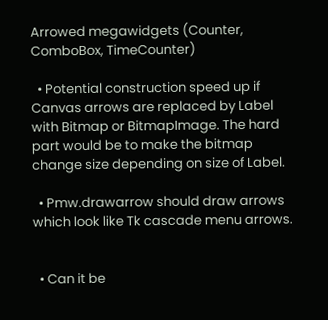Arrowed megawidgets (Counter, ComboBox, TimeCounter)

  • Potential construction speed up if Canvas arrows are replaced by Label with Bitmap or BitmapImage. The hard part would be to make the bitmap change size depending on size of Label.

  • Pmw.drawarrow should draw arrows which look like Tk cascade menu arrows.


  • Can it be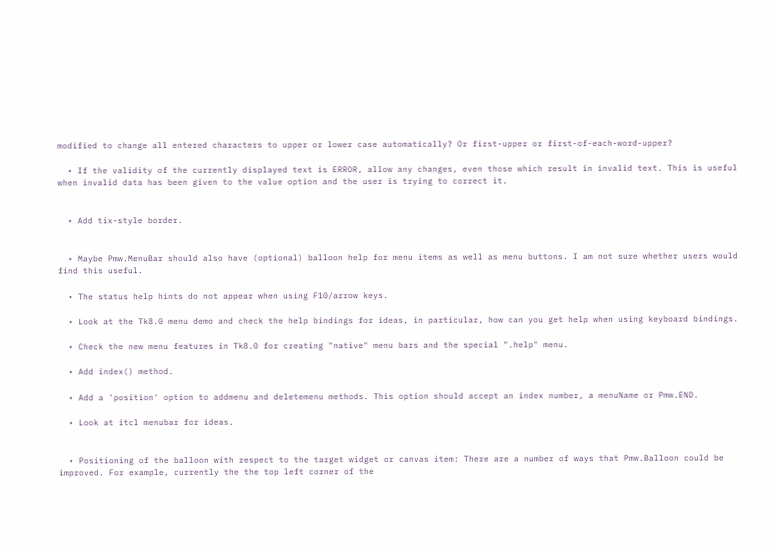modified to change all entered characters to upper or lower case automatically? Or first-upper or first-of-each-word-upper?

  • If the validity of the currently displayed text is ERROR, allow any changes, even those which result in invalid text. This is useful when invalid data has been given to the value option and the user is trying to correct it.


  • Add tix-style border.


  • Maybe Pmw.MenuBar should also have (optional) balloon help for menu items as well as menu buttons. I am not sure whether users would find this useful.

  • The status help hints do not appear when using F10/arrow keys.

  • Look at the Tk8.0 menu demo and check the help bindings for ideas, in particular, how can you get help when using keyboard bindings.

  • Check the new menu features in Tk8.0 for creating "native" menu bars and the special ".help" menu.

  • Add index() method.

  • Add a 'position' option to addmenu and deletemenu methods. This option should accept an index number, a menuName or Pmw.END.

  • Look at itcl menubar for ideas.


  • Positioning of the balloon with respect to the target widget or canvas item: There are a number of ways that Pmw.Balloon could be improved. For example, currently the the top left corner of the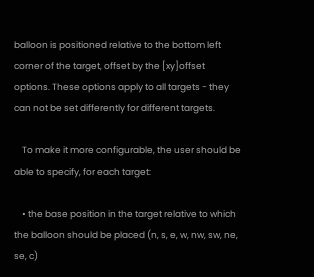balloon is positioned relative to the bottom left corner of the target, offset by the [xy]offset options. These options apply to all targets - they can not be set differently for different targets.

    To make it more configurable, the user should be able to specify, for each target:

    • the base position in the target relative to which the balloon should be placed (n, s, e, w, nw, sw, ne, se, c)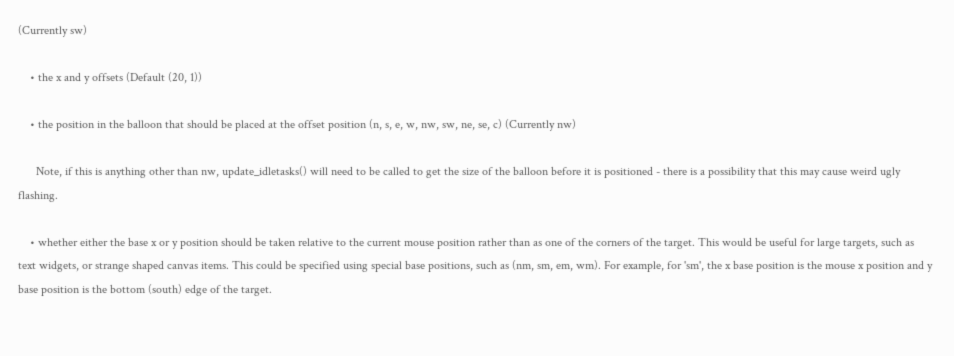(Currently sw)

    • the x and y offsets (Default (20, 1))

    • the position in the balloon that should be placed at the offset position (n, s, e, w, nw, sw, ne, se, c) (Currently nw)

      Note, if this is anything other than nw, update_idletasks() will need to be called to get the size of the balloon before it is positioned - there is a possibility that this may cause weird ugly flashing.

    • whether either the base x or y position should be taken relative to the current mouse position rather than as one of the corners of the target. This would be useful for large targets, such as text widgets, or strange shaped canvas items. This could be specified using special base positions, such as (nm, sm, em, wm). For example, for 'sm', the x base position is the mouse x position and y base position is the bottom (south) edge of the target.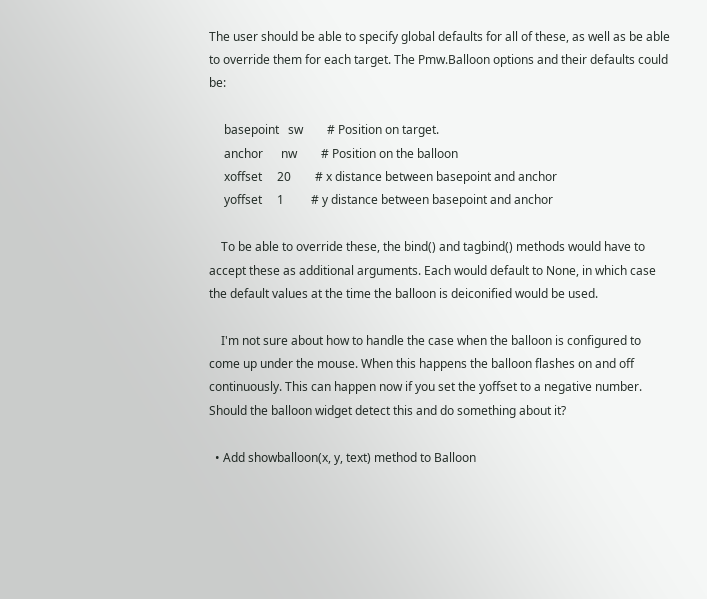The user should be able to specify global defaults for all of these, as well as be able to override them for each target. The Pmw.Balloon options and their defaults could be:

     basepoint   sw        # Position on target.
     anchor      nw        # Position on the balloon
     xoffset     20        # x distance between basepoint and anchor
     yoffset     1         # y distance between basepoint and anchor

    To be able to override these, the bind() and tagbind() methods would have to accept these as additional arguments. Each would default to None, in which case the default values at the time the balloon is deiconified would be used.

    I'm not sure about how to handle the case when the balloon is configured to come up under the mouse. When this happens the balloon flashes on and off continuously. This can happen now if you set the yoffset to a negative number. Should the balloon widget detect this and do something about it?

  • Add showballoon(x, y, text) method to Balloon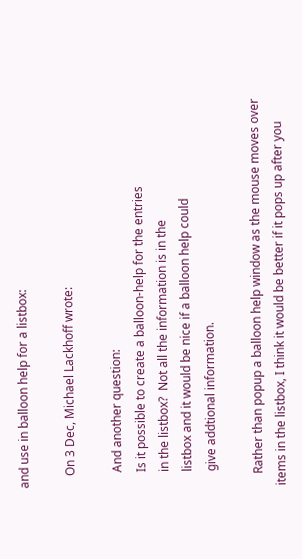and use in balloon help for a listbox:

    On 3 Dec, Michael Lackhoff wrote:

     And another question:
     Is it possible to create a balloon-help for the entries
     in the listbox?  Not all the information is in the
     listbox and it would be nice if a balloon help could
     give addtional information.

    Rather than popup a balloon help window as the mouse moves over items in the listbox, I think it would be better if it pops up after you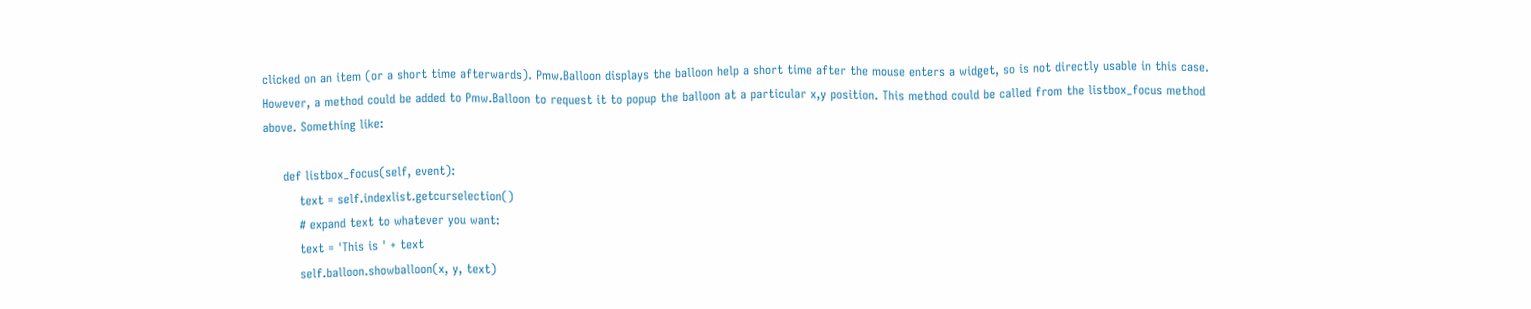clicked on an item (or a short time afterwards). Pmw.Balloon displays the balloon help a short time after the mouse enters a widget, so is not directly usable in this case. However, a method could be added to Pmw.Balloon to request it to popup the balloon at a particular x,y position. This method could be called from the listbox_focus method above. Something like:

     def listbox_focus(self, event):
         text = self.indexlist.getcurselection()
         # expand text to whatever you want:
         text = 'This is ' + text
         self.balloon.showballoon(x, y, text)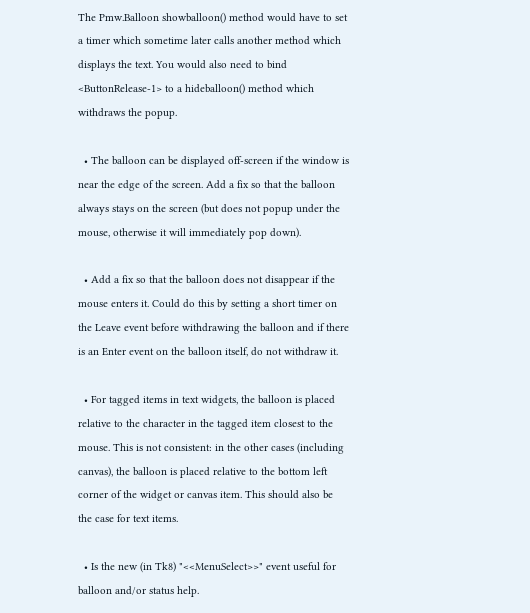The Pmw.Balloon showballoon() method would have to set a timer which sometime later calls another method which displays the text. You would also need to bind <ButtonRelease-1> to a hideballoon() method which withdraws the popup.

  • The balloon can be displayed off-screen if the window is near the edge of the screen. Add a fix so that the balloon always stays on the screen (but does not popup under the mouse, otherwise it will immediately pop down).

  • Add a fix so that the balloon does not disappear if the mouse enters it. Could do this by setting a short timer on the Leave event before withdrawing the balloon and if there is an Enter event on the balloon itself, do not withdraw it.

  • For tagged items in text widgets, the balloon is placed relative to the character in the tagged item closest to the mouse. This is not consistent: in the other cases (including canvas), the balloon is placed relative to the bottom left corner of the widget or canvas item. This should also be the case for text items.

  • Is the new (in Tk8) "<<MenuSelect>>" event useful for balloon and/or status help.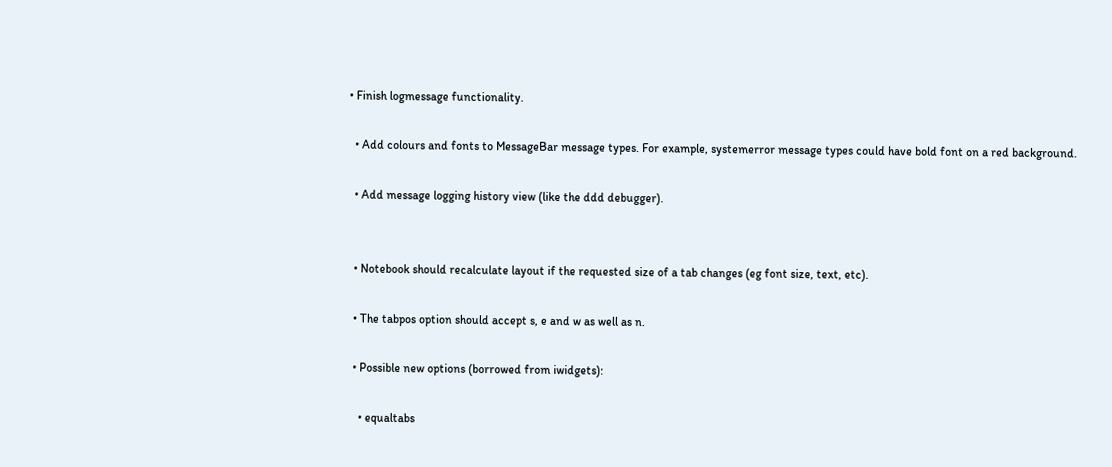• Finish logmessage functionality.

  • Add colours and fonts to MessageBar message types. For example, systemerror message types could have bold font on a red background.

  • Add message logging history view (like the ddd debugger).


  • Notebook should recalculate layout if the requested size of a tab changes (eg font size, text, etc).

  • The tabpos option should accept s, e and w as well as n.

  • Possible new options (borrowed from iwidgets):

    • equaltabs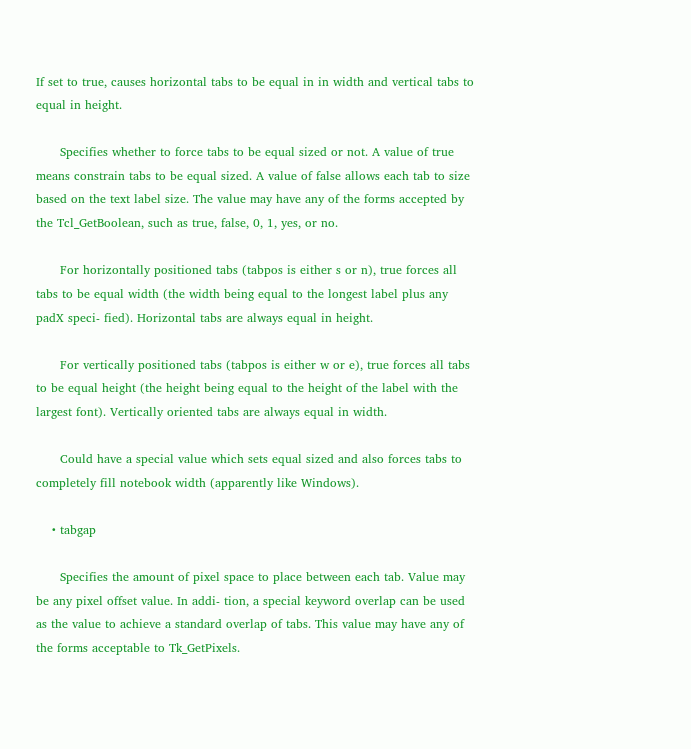If set to true, causes horizontal tabs to be equal in in width and vertical tabs to equal in height.

      Specifies whether to force tabs to be equal sized or not. A value of true means constrain tabs to be equal sized. A value of false allows each tab to size based on the text label size. The value may have any of the forms accepted by the Tcl_GetBoolean, such as true, false, 0, 1, yes, or no.

      For horizontally positioned tabs (tabpos is either s or n), true forces all tabs to be equal width (the width being equal to the longest label plus any padX speci- fied). Horizontal tabs are always equal in height.

      For vertically positioned tabs (tabpos is either w or e), true forces all tabs to be equal height (the height being equal to the height of the label with the largest font). Vertically oriented tabs are always equal in width.

      Could have a special value which sets equal sized and also forces tabs to completely fill notebook width (apparently like Windows).

    • tabgap

      Specifies the amount of pixel space to place between each tab. Value may be any pixel offset value. In addi- tion, a special keyword overlap can be used as the value to achieve a standard overlap of tabs. This value may have any of the forms acceptable to Tk_GetPixels.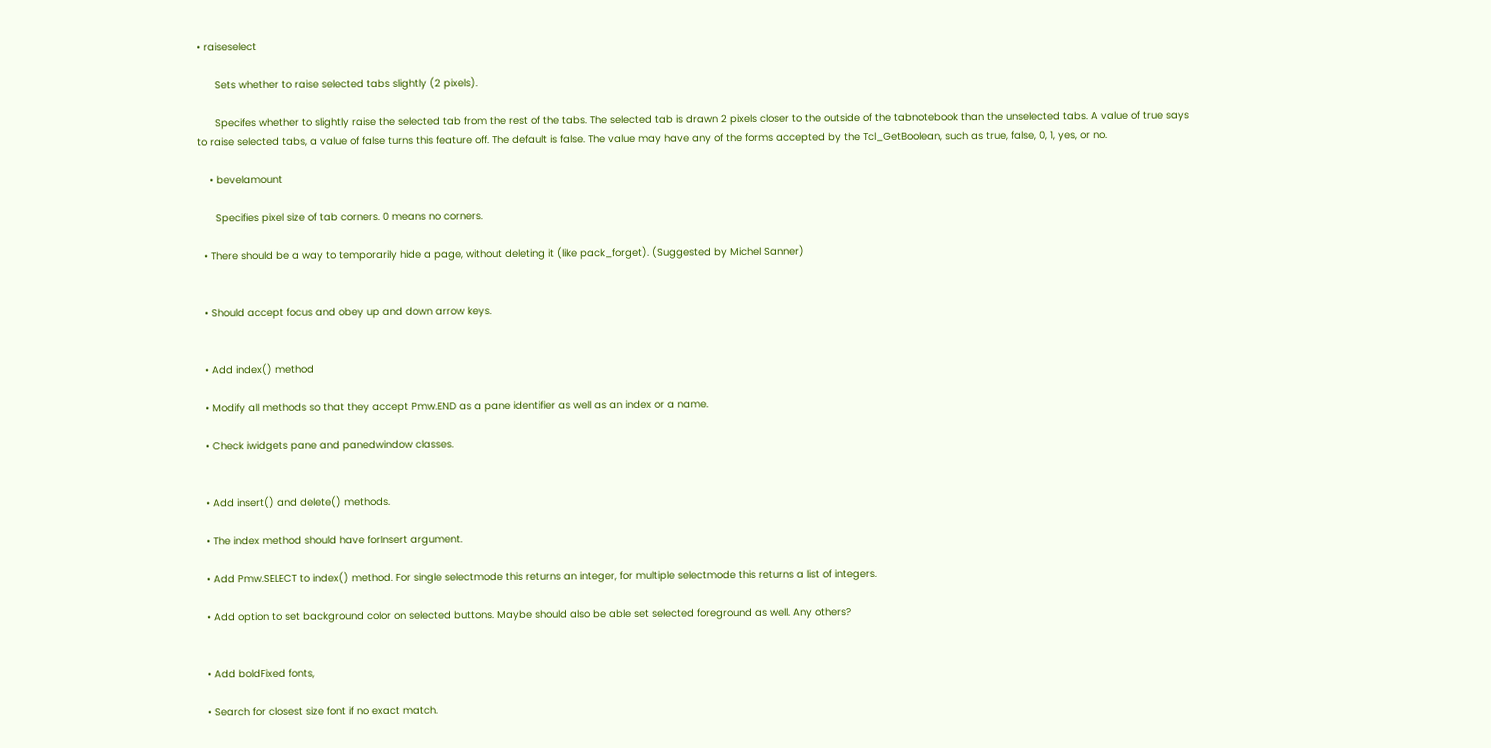• raiseselect

      Sets whether to raise selected tabs slightly (2 pixels).

      Specifes whether to slightly raise the selected tab from the rest of the tabs. The selected tab is drawn 2 pixels closer to the outside of the tabnotebook than the unselected tabs. A value of true says to raise selected tabs, a value of false turns this feature off. The default is false. The value may have any of the forms accepted by the Tcl_GetBoolean, such as true, false, 0, 1, yes, or no.

    • bevelamount

      Specifies pixel size of tab corners. 0 means no corners.

  • There should be a way to temporarily hide a page, without deleting it (like pack_forget). (Suggested by Michel Sanner)


  • Should accept focus and obey up and down arrow keys.


  • Add index() method

  • Modify all methods so that they accept Pmw.END as a pane identifier as well as an index or a name.

  • Check iwidgets pane and panedwindow classes.


  • Add insert() and delete() methods.

  • The index method should have forInsert argument.

  • Add Pmw.SELECT to index() method. For single selectmode this returns an integer, for multiple selectmode this returns a list of integers.

  • Add option to set background color on selected buttons. Maybe should also be able set selected foreground as well. Any others?


  • Add boldFixed fonts,

  • Search for closest size font if no exact match.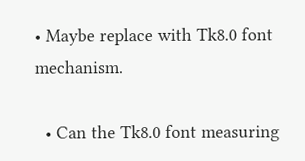• Maybe replace with Tk8.0 font mechanism.

  • Can the Tk8.0 font measuring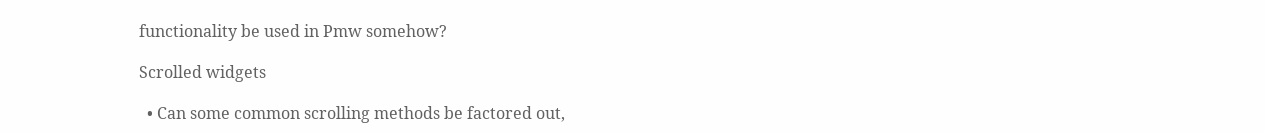functionality be used in Pmw somehow?

Scrolled widgets

  • Can some common scrolling methods be factored out,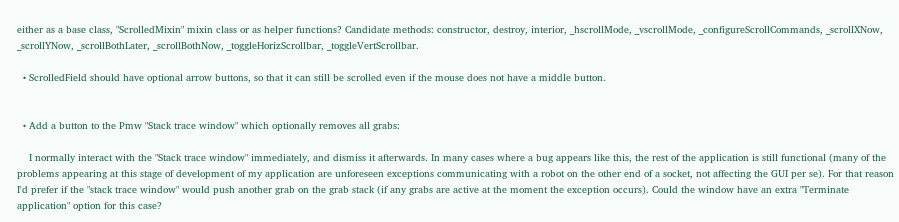either as a base class, "ScrolledMixin" mixin class or as helper functions? Candidate methods: constructor, destroy, interior, _hscrollMode, _vscrollMode, _configureScrollCommands, _scrollXNow, _scrollYNow, _scrollBothLater, _scrollBothNow, _toggleHorizScrollbar, _toggleVertScrollbar.

  • ScrolledField should have optional arrow buttons, so that it can still be scrolled even if the mouse does not have a middle button.


  • Add a button to the Pmw "Stack trace window" which optionally removes all grabs:

    I normally interact with the "Stack trace window" immediately, and dismiss it afterwards. In many cases where a bug appears like this, the rest of the application is still functional (many of the problems appearing at this stage of development of my application are unforeseen exceptions communicating with a robot on the other end of a socket, not affecting the GUI per se). For that reason I'd prefer if the "stack trace window" would push another grab on the grab stack (if any grabs are active at the moment the exception occurs). Could the window have an extra "Terminate application" option for this case?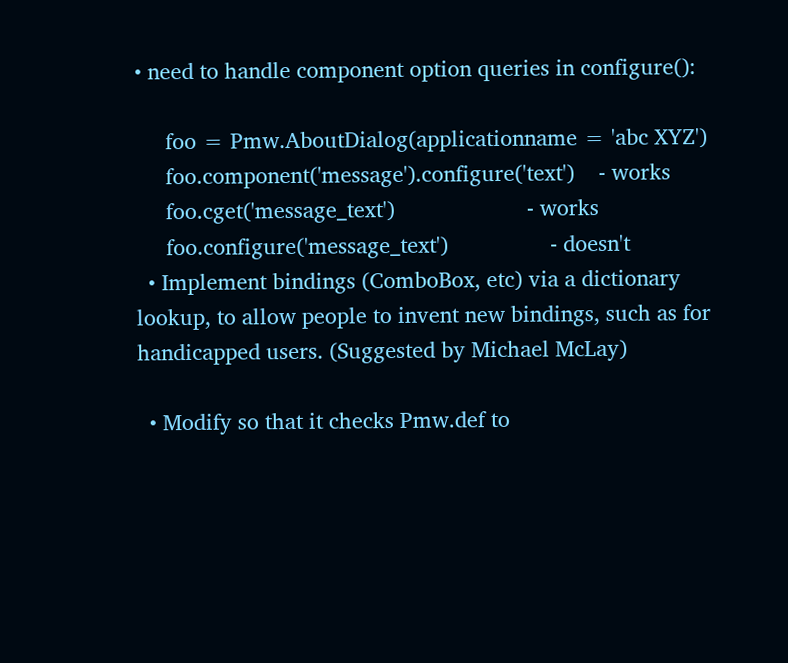• need to handle component option queries in configure():

     foo = Pmw.AboutDialog(applicationname = 'abc XYZ')
     foo.component('message').configure('text')    - works
     foo.cget('message_text')                      - works
     foo.configure('message_text')                 - doesn't
  • Implement bindings (ComboBox, etc) via a dictionary lookup, to allow people to invent new bindings, such as for handicapped users. (Suggested by Michael McLay)

  • Modify so that it checks Pmw.def to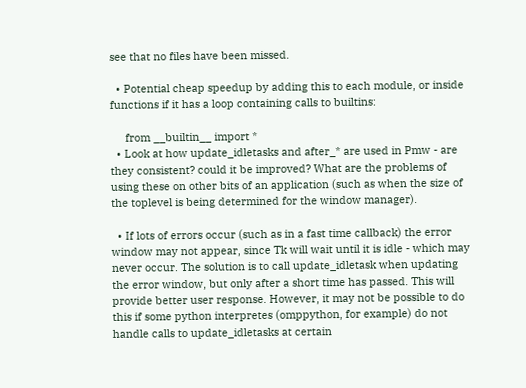see that no files have been missed.

  • Potential cheap speedup by adding this to each module, or inside functions if it has a loop containing calls to builtins:

     from __builtin__ import *
  • Look at how update_idletasks and after_* are used in Pmw - are they consistent? could it be improved? What are the problems of using these on other bits of an application (such as when the size of the toplevel is being determined for the window manager).

  • If lots of errors occur (such as in a fast time callback) the error window may not appear, since Tk will wait until it is idle - which may never occur. The solution is to call update_idletask when updating the error window, but only after a short time has passed. This will provide better user response. However, it may not be possible to do this if some python interpretes (omppython, for example) do not handle calls to update_idletasks at certain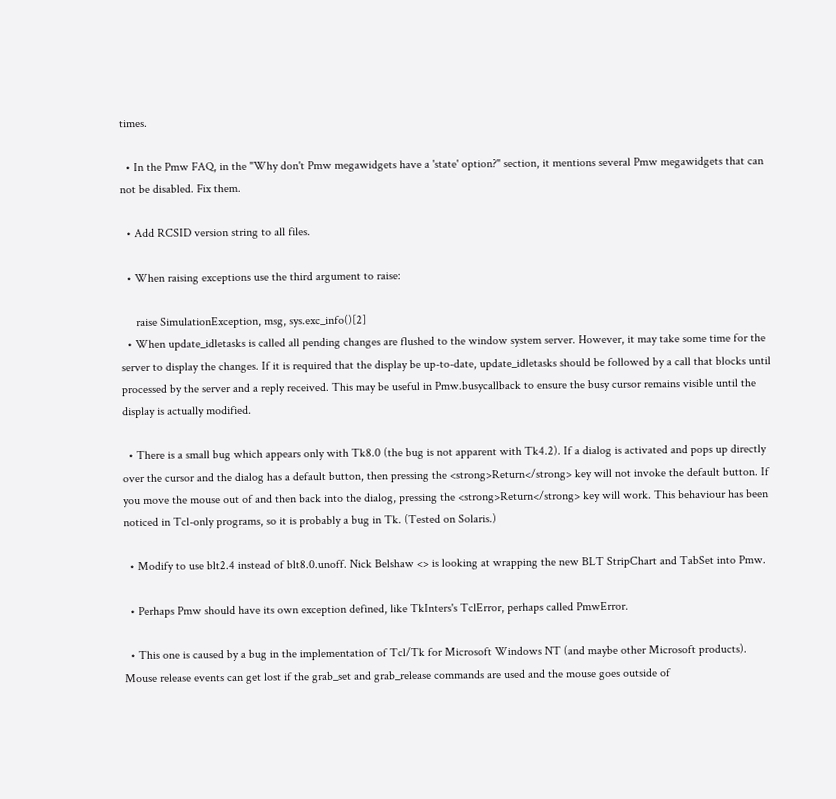times.

  • In the Pmw FAQ, in the "Why don't Pmw megawidgets have a 'state' option?" section, it mentions several Pmw megawidgets that can not be disabled. Fix them.

  • Add RCSID version string to all files.

  • When raising exceptions use the third argument to raise:

     raise SimulationException, msg, sys.exc_info()[2]
  • When update_idletasks is called all pending changes are flushed to the window system server. However, it may take some time for the server to display the changes. If it is required that the display be up-to-date, update_idletasks should be followed by a call that blocks until processed by the server and a reply received. This may be useful in Pmw.busycallback to ensure the busy cursor remains visible until the display is actually modified.

  • There is a small bug which appears only with Tk8.0 (the bug is not apparent with Tk4.2). If a dialog is activated and pops up directly over the cursor and the dialog has a default button, then pressing the <strong>Return</strong> key will not invoke the default button. If you move the mouse out of and then back into the dialog, pressing the <strong>Return</strong> key will work. This behaviour has been noticed in Tcl-only programs, so it is probably a bug in Tk. (Tested on Solaris.)

  • Modify to use blt2.4 instead of blt8.0.unoff. Nick Belshaw <> is looking at wrapping the new BLT StripChart and TabSet into Pmw.

  • Perhaps Pmw should have its own exception defined, like TkInters's TclError, perhaps called PmwError.

  • This one is caused by a bug in the implementation of Tcl/Tk for Microsoft Windows NT (and maybe other Microsoft products). Mouse release events can get lost if the grab_set and grab_release commands are used and the mouse goes outside of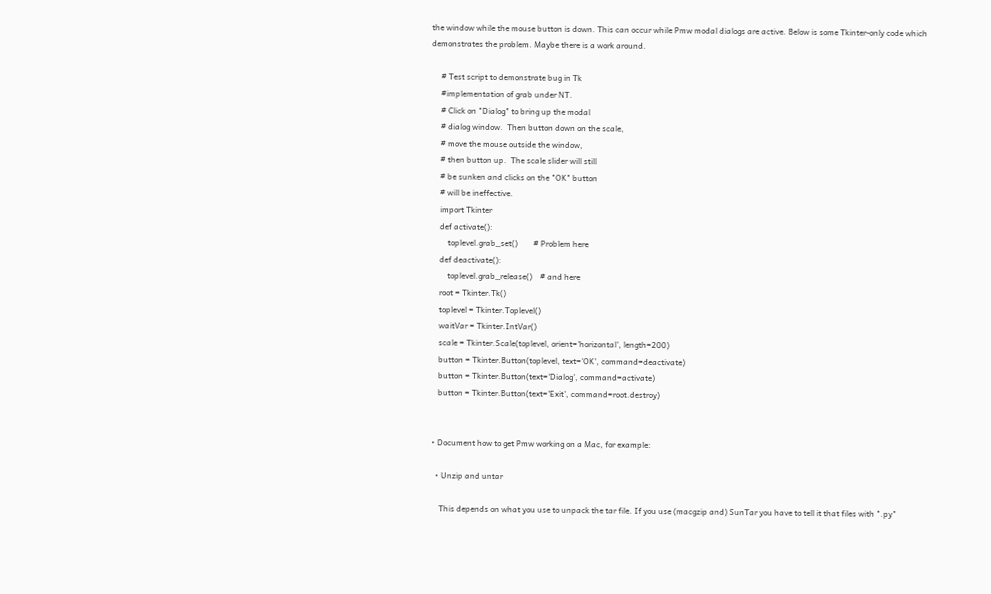the window while the mouse button is down. This can occur while Pmw modal dialogs are active. Below is some Tkinter-only code which demonstrates the problem. Maybe there is a work around.

     # Test script to demonstrate bug in Tk
     #implementation of grab under NT.
     # Click on "Dialog" to bring up the modal
     # dialog window.  Then button down on the scale,
     # move the mouse outside the window,
     # then button up.  The scale slider will still
     # be sunken and clicks on the "OK" button
     # will be ineffective.
     import Tkinter
     def activate():
         toplevel.grab_set()        # Problem here
     def deactivate():
         toplevel.grab_release()    # and here
     root = Tkinter.Tk()
     toplevel = Tkinter.Toplevel()
     waitVar = Tkinter.IntVar()
     scale = Tkinter.Scale(toplevel, orient='horizontal', length=200)
     button = Tkinter.Button(toplevel, text='OK', command=deactivate)
     button = Tkinter.Button(text='Dialog', command=activate)
     button = Tkinter.Button(text='Exit', command=root.destroy)


  • Document how to get Pmw working on a Mac, for example:

    • Unzip and untar

      This depends on what you use to unpack the tar file. If you use (macgzip and) SunTar you have to tell it that files with ".py"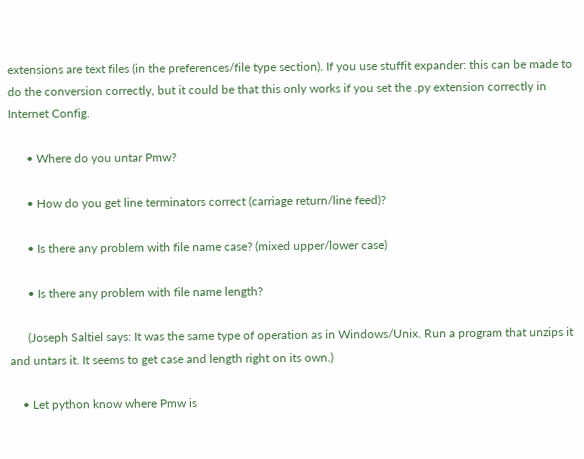extensions are text files (in the preferences/file type section). If you use stuffit expander: this can be made to do the conversion correctly, but it could be that this only works if you set the .py extension correctly in Internet Config.

      • Where do you untar Pmw?

      • How do you get line terminators correct (carriage return/line feed)?

      • Is there any problem with file name case? (mixed upper/lower case)

      • Is there any problem with file name length?

      (Joseph Saltiel says: It was the same type of operation as in Windows/Unix. Run a program that unzips it and untars it. It seems to get case and length right on its own.)

    • Let python know where Pmw is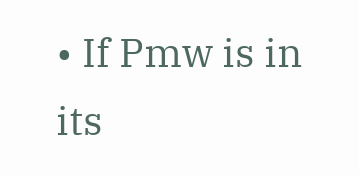• If Pmw is in its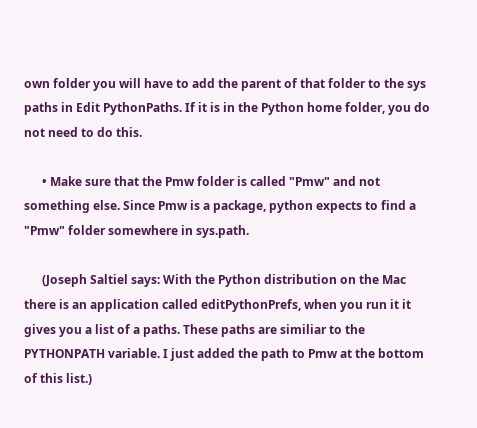own folder you will have to add the parent of that folder to the sys paths in Edit PythonPaths. If it is in the Python home folder, you do not need to do this.

      • Make sure that the Pmw folder is called "Pmw" and not something else. Since Pmw is a package, python expects to find a "Pmw" folder somewhere in sys.path.

      (Joseph Saltiel says: With the Python distribution on the Mac there is an application called editPythonPrefs, when you run it it gives you a list of a paths. These paths are similiar to the PYTHONPATH variable. I just added the path to Pmw at the bottom of this list.)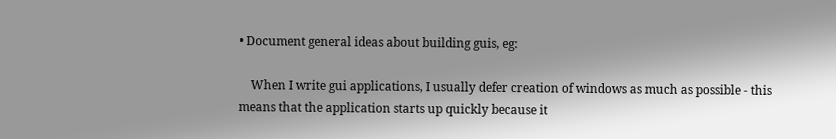• Document general ideas about building guis, eg:

    When I write gui applications, I usually defer creation of windows as much as possible - this means that the application starts up quickly because it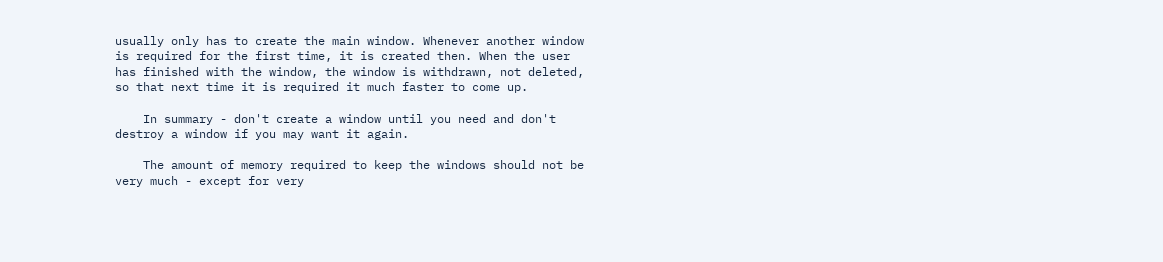usually only has to create the main window. Whenever another window is required for the first time, it is created then. When the user has finished with the window, the window is withdrawn, not deleted, so that next time it is required it much faster to come up.

    In summary - don't create a window until you need and don't destroy a window if you may want it again.

    The amount of memory required to keep the windows should not be very much - except for very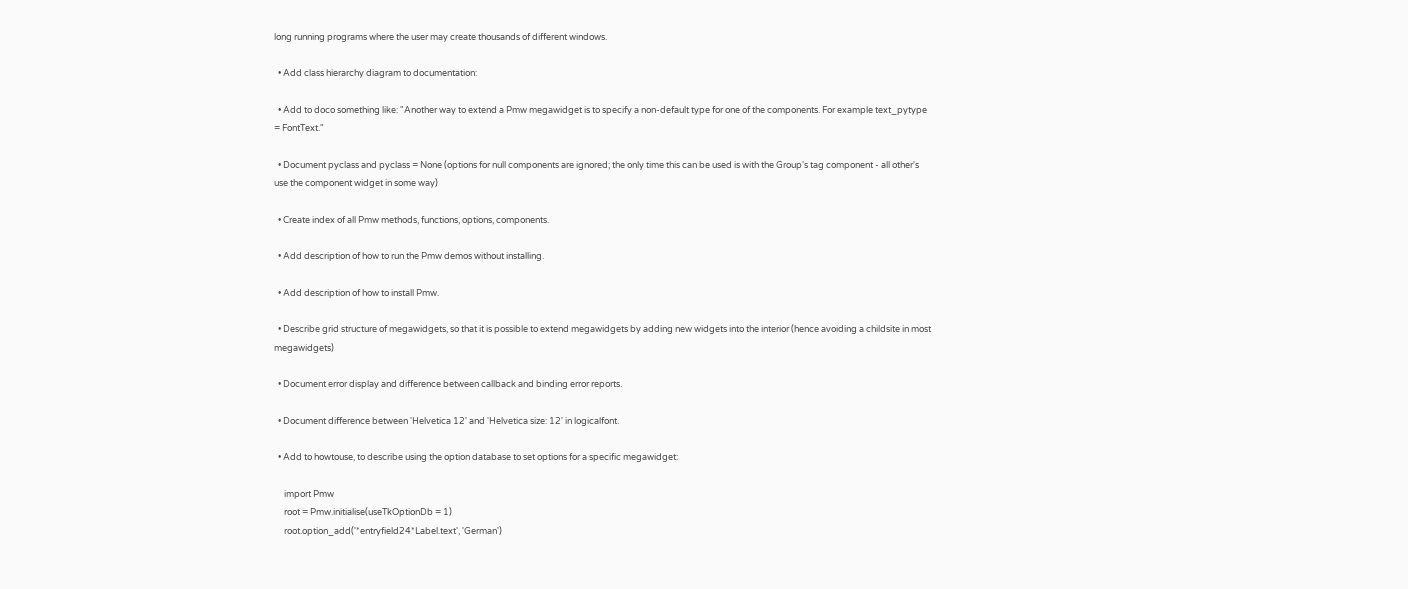long running programs where the user may create thousands of different windows.

  • Add class hierarchy diagram to documentation:

  • Add to doco something like: "Another way to extend a Pmw megawidget is to specify a non-default type for one of the components. For example text_pytype = FontText."

  • Document pyclass and pyclass = None (options for null components are ignored; the only time this can be used is with the Group's tag component - all other's use the component widget in some way)

  • Create index of all Pmw methods, functions, options, components.

  • Add description of how to run the Pmw demos without installing.

  • Add description of how to install Pmw.

  • Describe grid structure of megawidgets, so that it is possible to extend megawidgets by adding new widgets into the interior (hence avoiding a childsite in most megawidgets)

  • Document error display and difference between callback and binding error reports.

  • Document difference between 'Helvetica 12' and 'Helvetica size: 12' in logicalfont.

  • Add to howtouse, to describe using the option database to set options for a specific megawidget:

     import Pmw
     root = Pmw.initialise(useTkOptionDb = 1)
     root.option_add('*entryfield24*Label.text', 'German')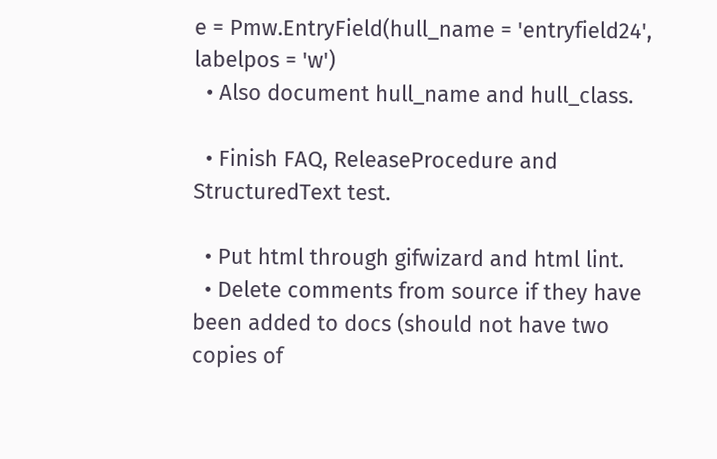e = Pmw.EntryField(hull_name = 'entryfield24', labelpos = 'w')
  • Also document hull_name and hull_class.

  • Finish FAQ, ReleaseProcedure and StructuredText test.

  • Put html through gifwizard and html lint.
  • Delete comments from source if they have been added to docs (should not have two copies of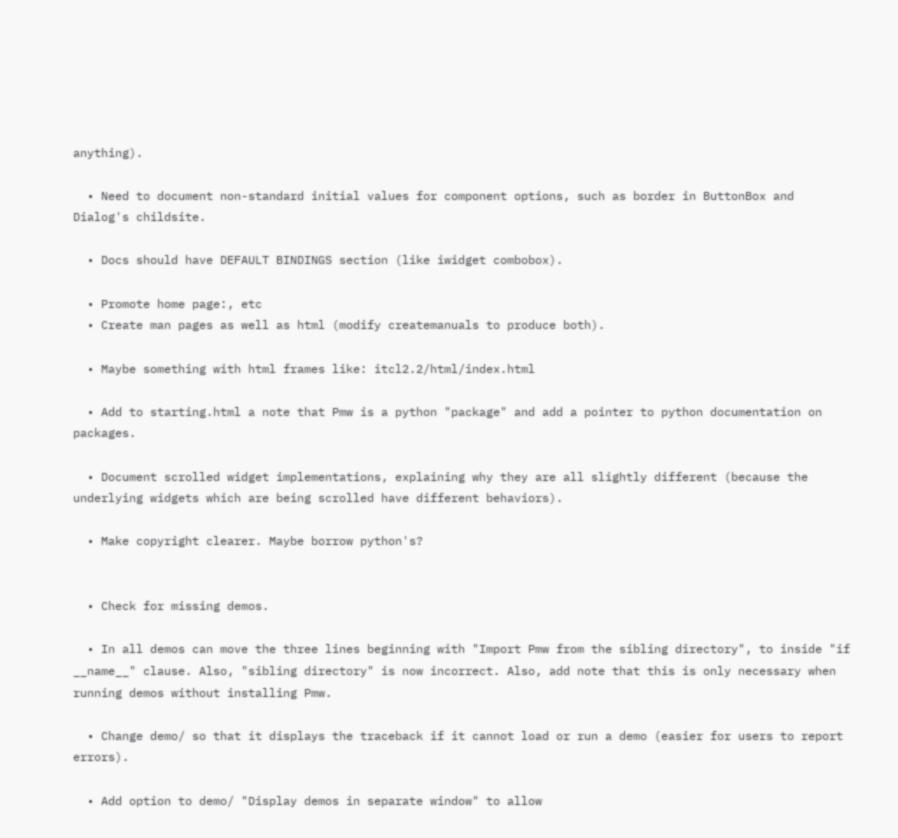anything).

  • Need to document non-standard initial values for component options, such as border in ButtonBox and Dialog's childsite.

  • Docs should have DEFAULT BINDINGS section (like iwidget combobox).

  • Promote home page:, etc
  • Create man pages as well as html (modify createmanuals to produce both).

  • Maybe something with html frames like: itcl2.2/html/index.html

  • Add to starting.html a note that Pmw is a python "package" and add a pointer to python documentation on packages.

  • Document scrolled widget implementations, explaining why they are all slightly different (because the underlying widgets which are being scrolled have different behaviors).

  • Make copyright clearer. Maybe borrow python's?


  • Check for missing demos.

  • In all demos can move the three lines beginning with "Import Pmw from the sibling directory", to inside "if __name__" clause. Also, "sibling directory" is now incorrect. Also, add note that this is only necessary when running demos without installing Pmw.

  • Change demo/ so that it displays the traceback if it cannot load or run a demo (easier for users to report errors).

  • Add option to demo/ "Display demos in separate window" to allow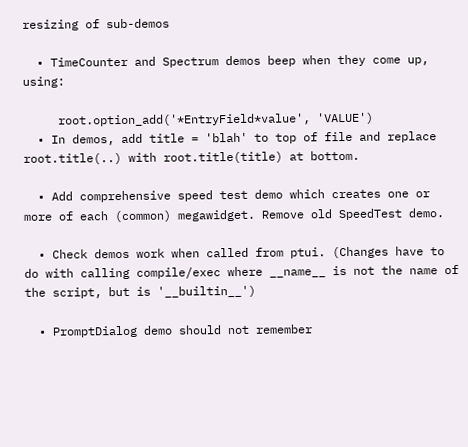resizing of sub-demos

  • TimeCounter and Spectrum demos beep when they come up, using:

     root.option_add('*EntryField*value', 'VALUE')
  • In demos, add title = 'blah' to top of file and replace root.title(..) with root.title(title) at bottom.

  • Add comprehensive speed test demo which creates one or more of each (common) megawidget. Remove old SpeedTest demo.

  • Check demos work when called from ptui. (Changes have to do with calling compile/exec where __name__ is not the name of the script, but is '__builtin__')

  • PromptDialog demo should not remember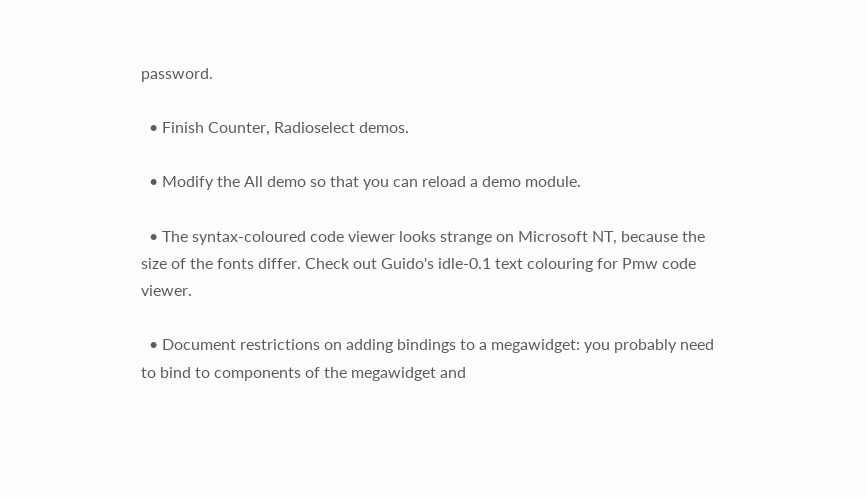password.

  • Finish Counter, Radioselect demos.

  • Modify the All demo so that you can reload a demo module.

  • The syntax-coloured code viewer looks strange on Microsoft NT, because the size of the fonts differ. Check out Guido's idle-0.1 text colouring for Pmw code viewer.

  • Document restrictions on adding bindings to a megawidget: you probably need to bind to components of the megawidget and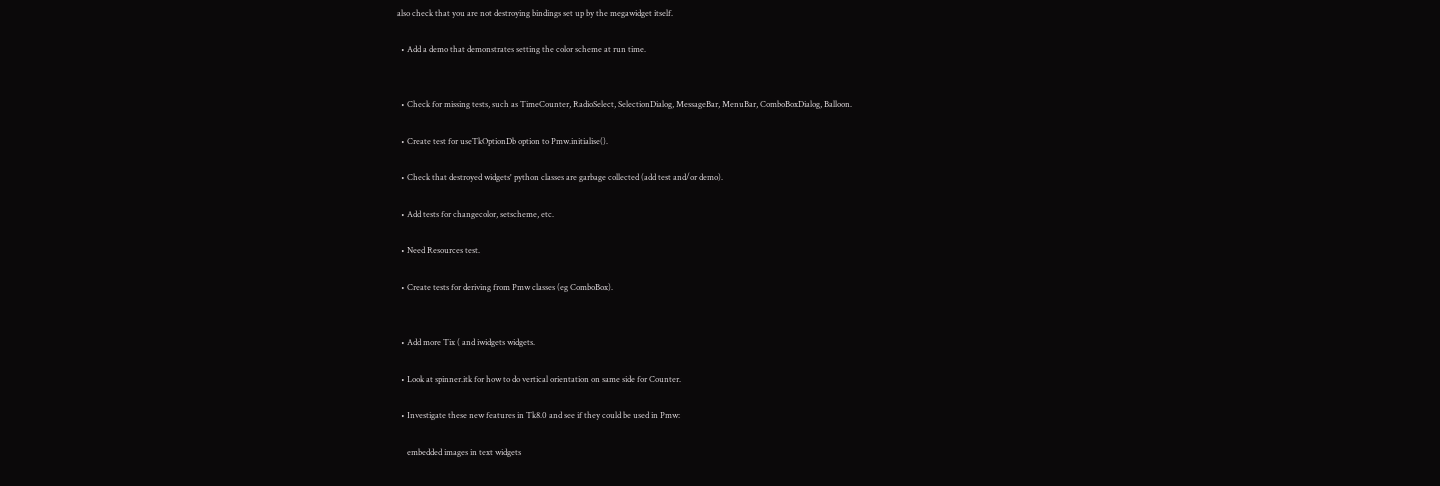also check that you are not destroying bindings set up by the megawidget itself.

  • Add a demo that demonstrates setting the color scheme at run time.


  • Check for missing tests, such as TimeCounter, RadioSelect, SelectionDialog, MessageBar, MenuBar, ComboBoxDialog, Balloon.

  • Create test for useTkOptionDb option to Pmw.initialise().

  • Check that destroyed widgets' python classes are garbage collected (add test and/or demo).

  • Add tests for changecolor, setscheme, etc.

  • Need Resources test.

  • Create tests for deriving from Pmw classes (eg ComboBox).


  • Add more Tix ( and iwidgets widgets.

  • Look at spinner.itk for how to do vertical orientation on same side for Counter.

  • Investigate these new features in Tk8.0 and see if they could be used in Pmw:

     embedded images in text widgets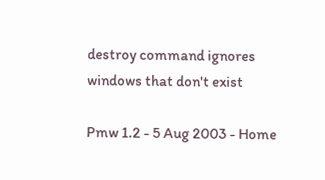destroy command ignores windows that don't exist

Pmw 1.2 - 5 Aug 2003 - Home